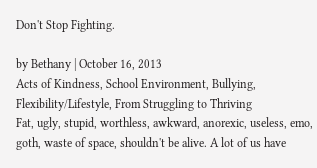Don't Stop Fighting.

by Bethany | October 16, 2013
Acts of Kindness, School Environment, Bullying, Flexibility/Lifestyle, From Struggling to Thriving
Fat, ugly, stupid, worthless, awkward, anorexic, useless, emo, goth, waste of space, shouldn't be alive. A lot of us have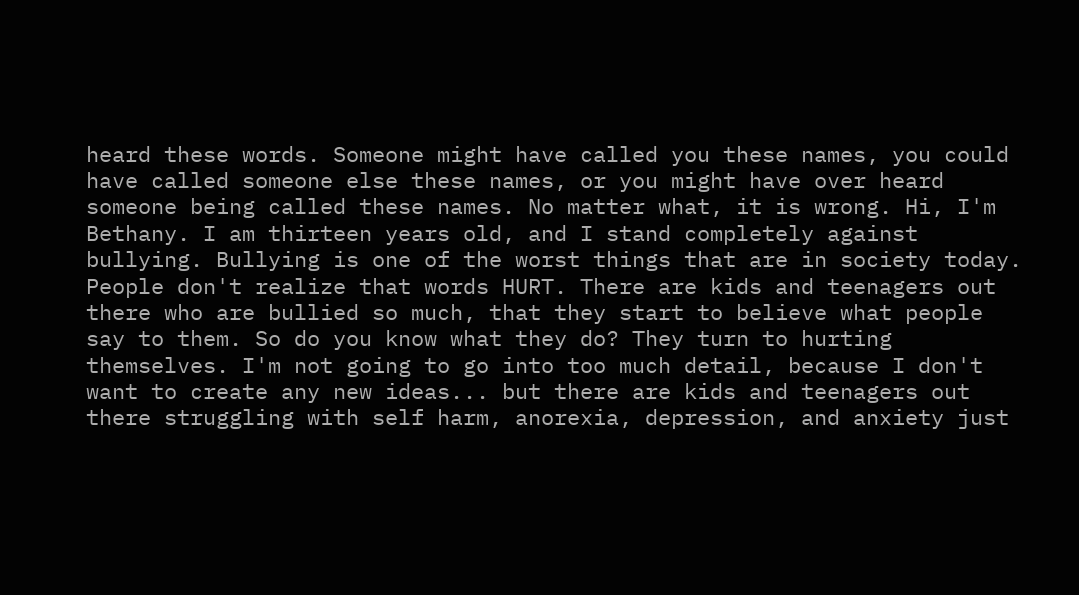heard these words. Someone might have called you these names, you could have called someone else these names, or you might have over heard someone being called these names. No matter what, it is wrong. Hi, I'm Bethany. I am thirteen years old, and I stand completely against bullying. Bullying is one of the worst things that are in society today. People don't realize that words HURT. There are kids and teenagers out there who are bullied so much, that they start to believe what people say to them. So do you know what they do? They turn to hurting themselves. I'm not going to go into too much detail, because I don't want to create any new ideas... but there are kids and teenagers out there struggling with self harm, anorexia, depression, and anxiety just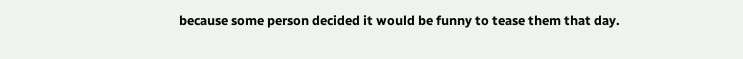because some person decided it would be funny to tease them that day.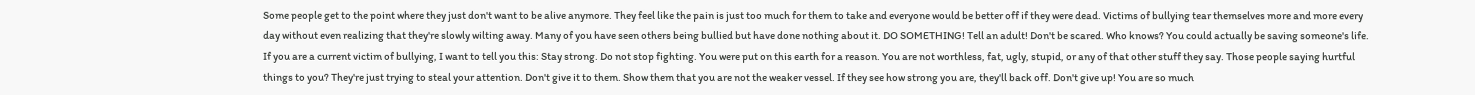Some people get to the point where they just don't want to be alive anymore. They feel like the pain is just too much for them to take and everyone would be better off if they were dead. Victims of bullying tear themselves more and more every day without even realizing that they're slowly wilting away. Many of you have seen others being bullied but have done nothing about it. DO SOMETHING! Tell an adult! Don't be scared. Who knows? You could actually be saving someone's life. If you are a current victim of bullying, I want to tell you this: Stay strong. Do not stop fighting. You were put on this earth for a reason. You are not worthless, fat, ugly, stupid, or any of that other stuff they say. Those people saying hurtful things to you? They're just trying to steal your attention. Don't give it to them. Show them that you are not the weaker vessel. If they see how strong you are, they'll back off. Don't give up! You are so much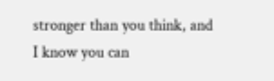stronger than you think, and I know you can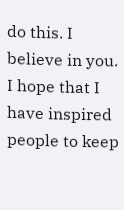do this. I believe in you. I hope that I have inspired people to keep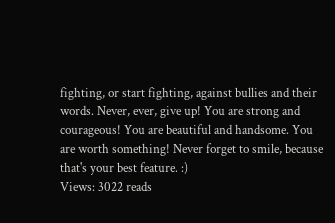fighting, or start fighting, against bullies and their words. Never, ever, give up! You are strong and courageous! You are beautiful and handsome. You are worth something! Never forget to smile, because that's your best feature. :)
Views: 3022 reads